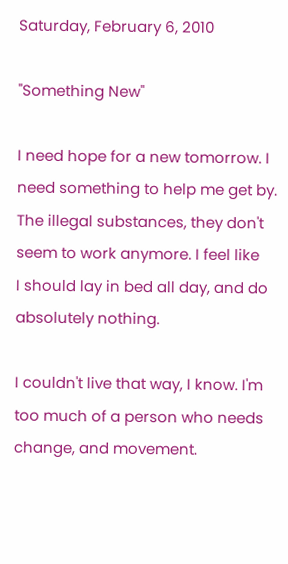Saturday, February 6, 2010

"Something New"

I need hope for a new tomorrow. I need something to help me get by.
The illegal substances, they don't seem to work anymore. I feel like
I should lay in bed all day, and do absolutely nothing.

I couldn't live that way, I know. I'm too much of a person who needs
change, and movement.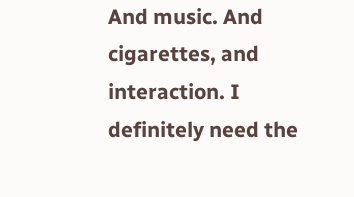And music. And cigarettes, and interaction. I
definitely need the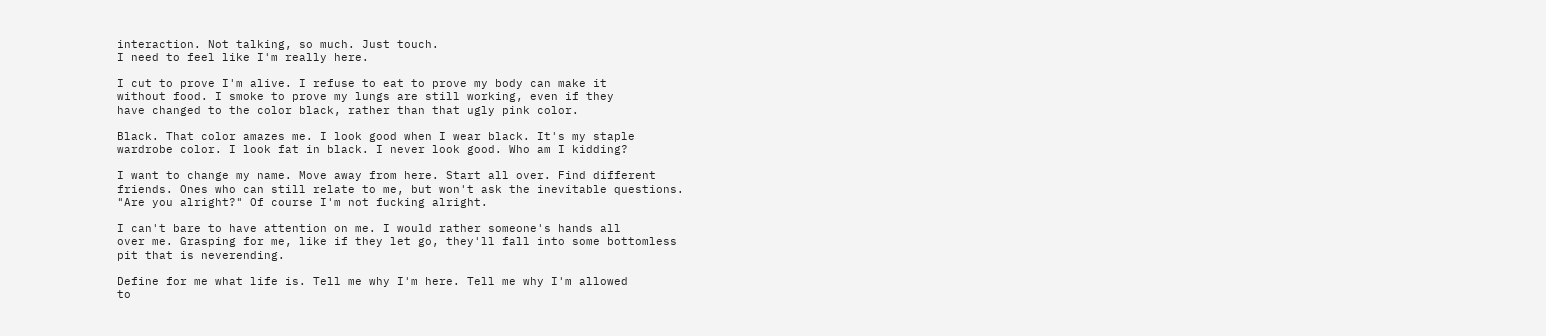interaction. Not talking, so much. Just touch.
I need to feel like I'm really here.

I cut to prove I'm alive. I refuse to eat to prove my body can make it
without food. I smoke to prove my lungs are still working, even if they
have changed to the color black, rather than that ugly pink color.

Black. That color amazes me. I look good when I wear black. It's my staple
wardrobe color. I look fat in black. I never look good. Who am I kidding?

I want to change my name. Move away from here. Start all over. Find different
friends. Ones who can still relate to me, but won't ask the inevitable questions.
"Are you alright?" Of course I'm not fucking alright.

I can't bare to have attention on me. I would rather someone's hands all
over me. Grasping for me, like if they let go, they'll fall into some bottomless
pit that is neverending.

Define for me what life is. Tell me why I'm here. Tell me why I'm allowed
to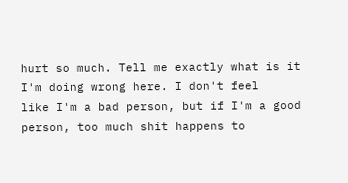hurt so much. Tell me exactly what is it I'm doing wrong here. I don't feel
like I'm a bad person, but if I'm a good person, too much shit happens to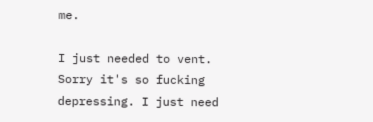me.

I just needed to vent. Sorry it's so fucking depressing. I just need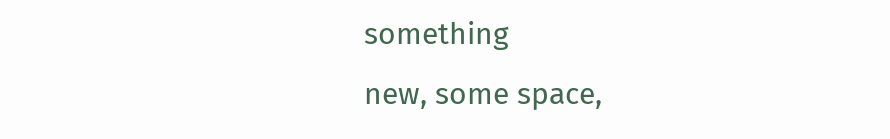something
new, some space,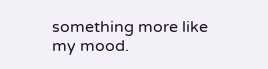something more like my mood.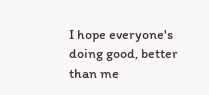I hope everyone's doing good, better than me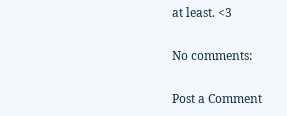at least. <3

No comments:

Post a Comment